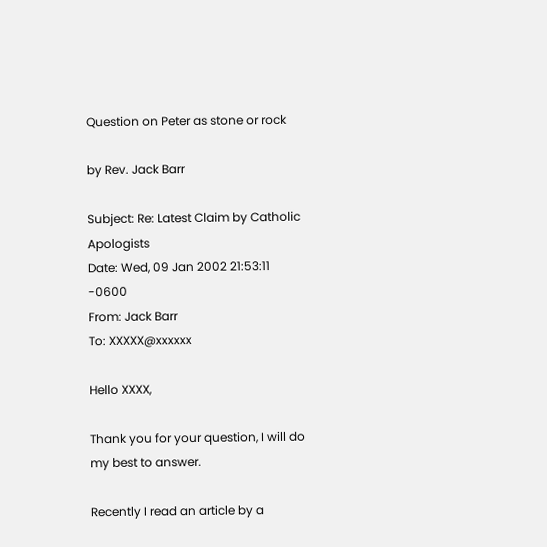Question on Peter as stone or rock

by Rev. Jack Barr

Subject: Re: Latest Claim by Catholic Apologists
Date: Wed, 09 Jan 2002 21:53:11 -0600
From: Jack Barr
To: XXXXX@xxxxxx

Hello XXXX,

Thank you for your question, I will do my best to answer.

Recently I read an article by a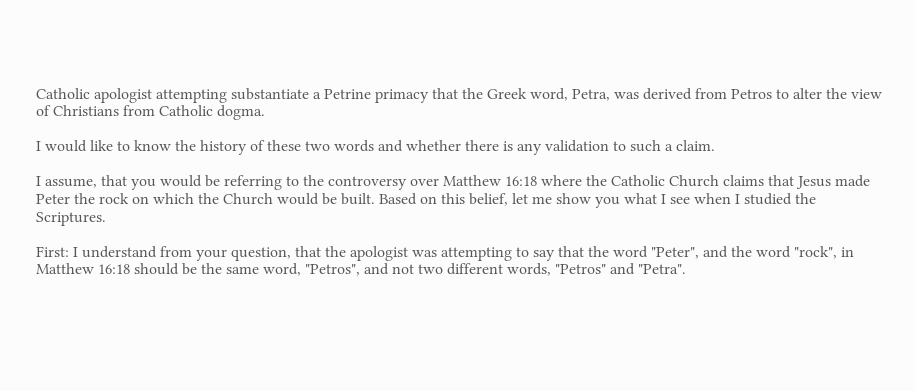Catholic apologist attempting substantiate a Petrine primacy that the Greek word, Petra, was derived from Petros to alter the view of Christians from Catholic dogma.

I would like to know the history of these two words and whether there is any validation to such a claim.

I assume, that you would be referring to the controversy over Matthew 16:18 where the Catholic Church claims that Jesus made Peter the rock on which the Church would be built. Based on this belief, let me show you what I see when I studied the Scriptures.

First: I understand from your question, that the apologist was attempting to say that the word "Peter", and the word "rock", in Matthew 16:18 should be the same word, "Petros", and not two different words, "Petros" and "Petra".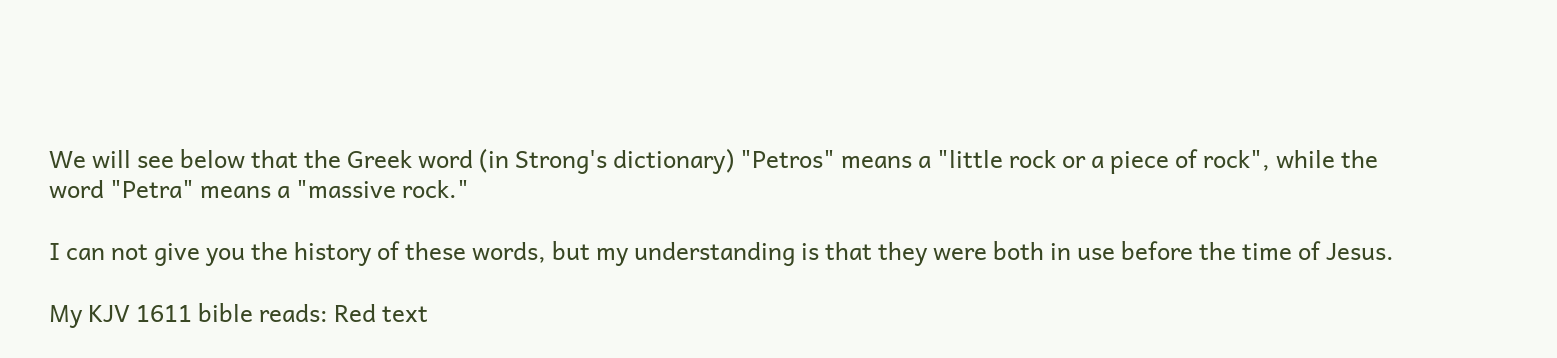We will see below that the Greek word (in Strong's dictionary) "Petros" means a "little rock or a piece of rock", while the word "Petra" means a "massive rock."

I can not give you the history of these words, but my understanding is that they were both in use before the time of Jesus.

My KJV 1611 bible reads: Red text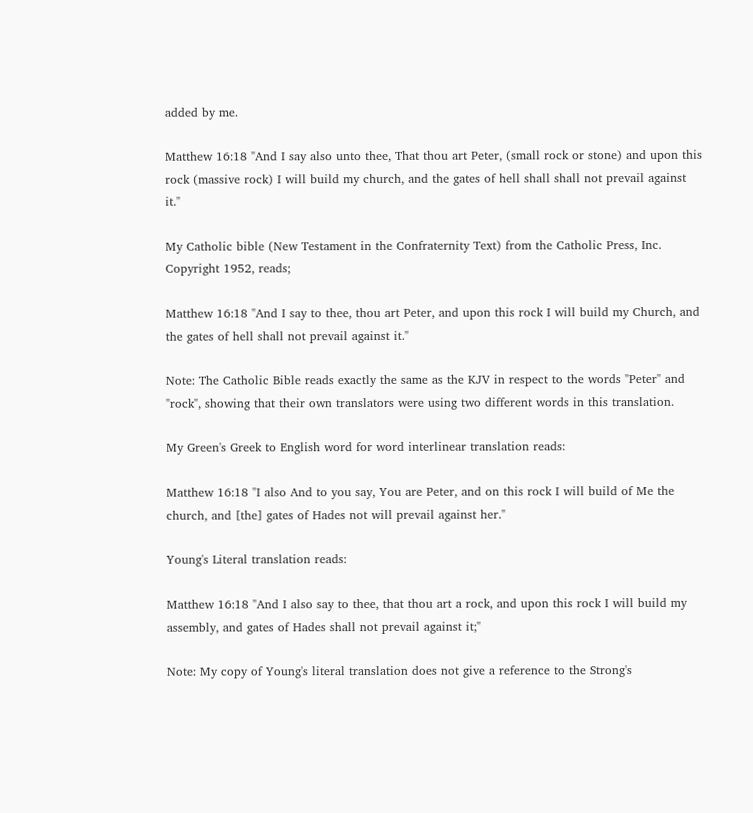added by me.

Matthew 16:18 "And I say also unto thee, That thou art Peter, (small rock or stone) and upon this rock (massive rock) I will build my church, and the gates of hell shall shall not prevail against it."

My Catholic bible (New Testament in the Confraternity Text) from the Catholic Press, Inc. Copyright 1952, reads;

Matthew 16:18 "And I say to thee, thou art Peter, and upon this rock I will build my Church, and the gates of hell shall not prevail against it."

Note: The Catholic Bible reads exactly the same as the KJV in respect to the words "Peter" and "rock", showing that their own translators were using two different words in this translation.

My Green's Greek to English word for word interlinear translation reads:

Matthew 16:18 "I also And to you say, You are Peter, and on this rock I will build of Me the church, and [the] gates of Hades not will prevail against her."

Young's Literal translation reads:

Matthew 16:18 "And I also say to thee, that thou art a rock, and upon this rock I will build my assembly, and gates of Hades shall not prevail against it;"

Note: My copy of Young's literal translation does not give a reference to the Strong's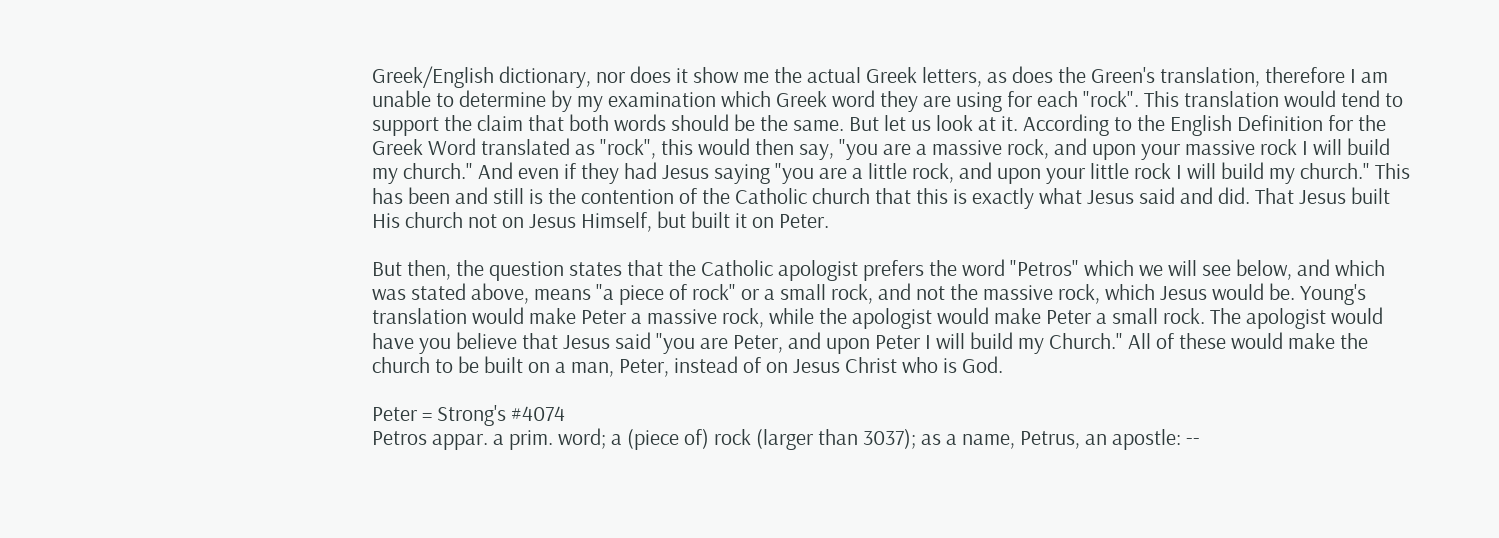Greek/English dictionary, nor does it show me the actual Greek letters, as does the Green's translation, therefore I am unable to determine by my examination which Greek word they are using for each "rock". This translation would tend to support the claim that both words should be the same. But let us look at it. According to the English Definition for the Greek Word translated as "rock", this would then say, "you are a massive rock, and upon your massive rock I will build my church." And even if they had Jesus saying "you are a little rock, and upon your little rock I will build my church." This has been and still is the contention of the Catholic church that this is exactly what Jesus said and did. That Jesus built His church not on Jesus Himself, but built it on Peter.

But then, the question states that the Catholic apologist prefers the word "Petros" which we will see below, and which was stated above, means "a piece of rock" or a small rock, and not the massive rock, which Jesus would be. Young's translation would make Peter a massive rock, while the apologist would make Peter a small rock. The apologist would have you believe that Jesus said "you are Peter, and upon Peter I will build my Church." All of these would make the church to be built on a man, Peter, instead of on Jesus Christ who is God.

Peter = Strong's #4074
Petros appar. a prim. word; a (piece of) rock (larger than 3037); as a name, Petrus, an apostle: --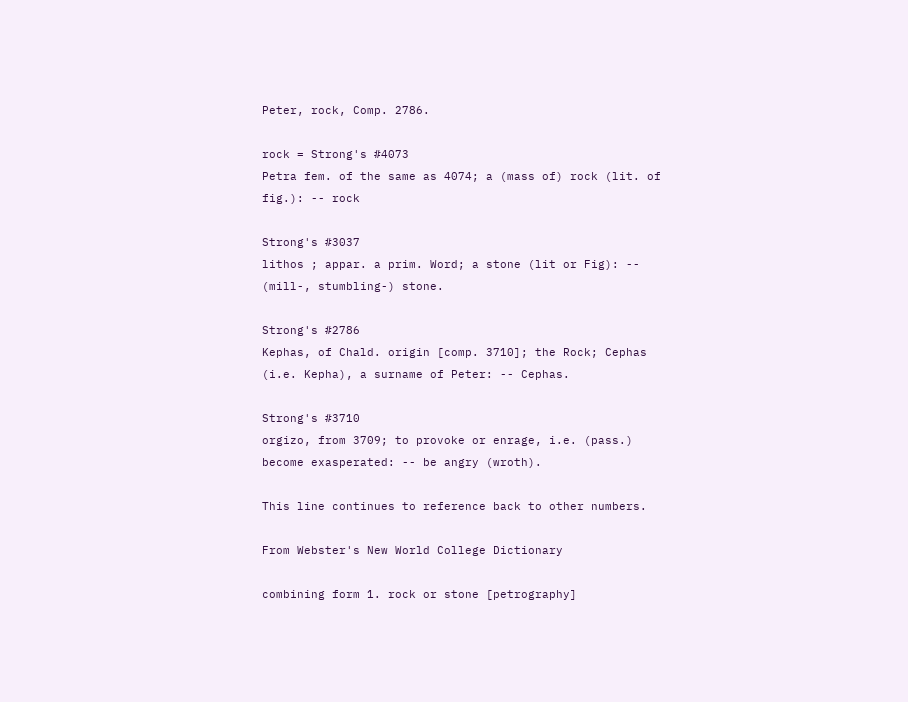Peter, rock, Comp. 2786.

rock = Strong's #4073
Petra fem. of the same as 4074; a (mass of) rock (lit. of fig.): -- rock

Strong's #3037
lithos ; appar. a prim. Word; a stone (lit or Fig): -- (mill-, stumbling-) stone.

Strong's #2786
Kephas, of Chald. origin [comp. 3710]; the Rock; Cephas (i.e. Kepha), a surname of Peter: -- Cephas.

Strong's #3710
orgizo, from 3709; to provoke or enrage, i.e. (pass.) become exasperated: -- be angry (wroth).

This line continues to reference back to other numbers.

From Webster's New World College Dictionary

combining form 1. rock or stone [petrography]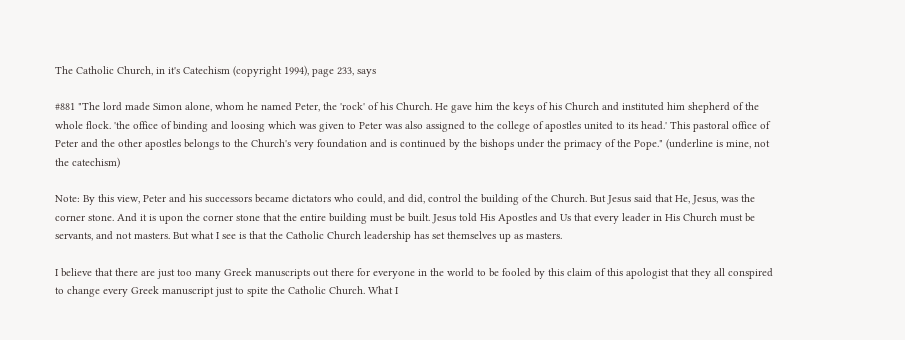The Catholic Church, in it's Catechism (copyright 1994), page 233, says

#881 "The lord made Simon alone, whom he named Peter, the 'rock' of his Church. He gave him the keys of his Church and instituted him shepherd of the whole flock. 'the office of binding and loosing which was given to Peter was also assigned to the college of apostles united to its head.' This pastoral office of Peter and the other apostles belongs to the Church's very foundation and is continued by the bishops under the primacy of the Pope." (underline is mine, not the catechism)

Note: By this view, Peter and his successors became dictators who could, and did, control the building of the Church. But Jesus said that He, Jesus, was the corner stone. And it is upon the corner stone that the entire building must be built. Jesus told His Apostles and Us that every leader in His Church must be servants, and not masters. But what I see is that the Catholic Church leadership has set themselves up as masters.

I believe that there are just too many Greek manuscripts out there for everyone in the world to be fooled by this claim of this apologist that they all conspired to change every Greek manuscript just to spite the Catholic Church. What I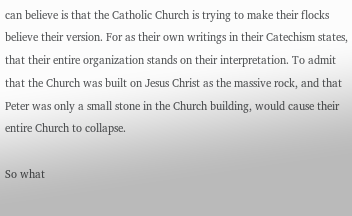can believe is that the Catholic Church is trying to make their flocks believe their version. For as their own writings in their Catechism states, that their entire organization stands on their interpretation. To admit that the Church was built on Jesus Christ as the massive rock, and that Peter was only a small stone in the Church building, would cause their entire Church to collapse.

So what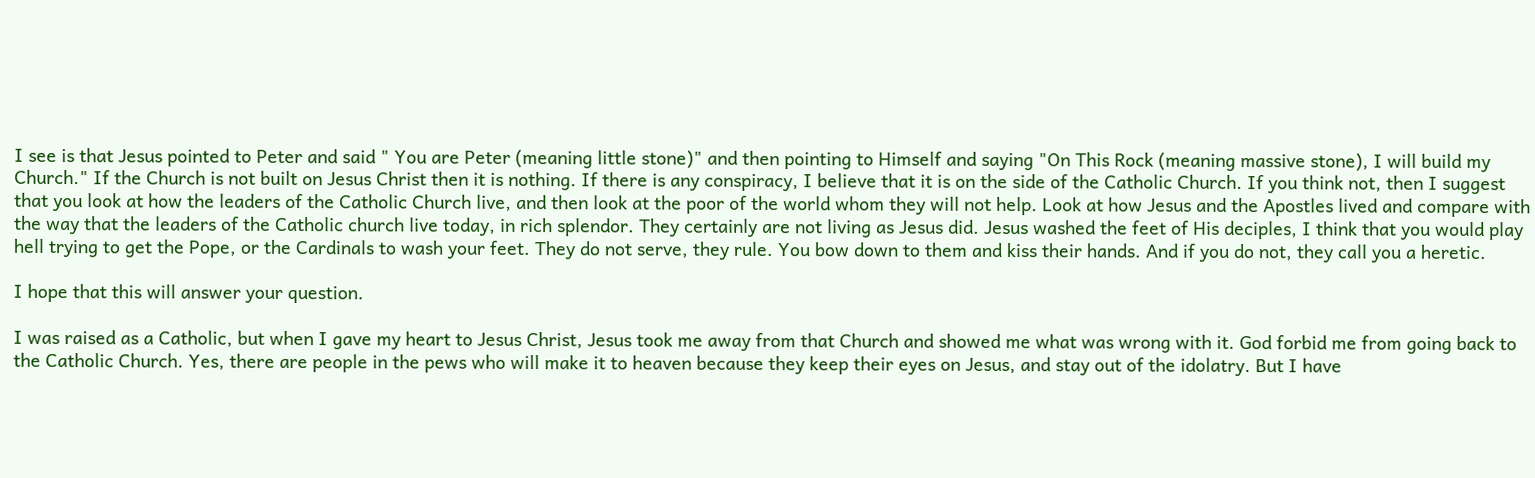I see is that Jesus pointed to Peter and said " You are Peter (meaning little stone)" and then pointing to Himself and saying "On This Rock (meaning massive stone), I will build my Church." If the Church is not built on Jesus Christ then it is nothing. If there is any conspiracy, I believe that it is on the side of the Catholic Church. If you think not, then I suggest that you look at how the leaders of the Catholic Church live, and then look at the poor of the world whom they will not help. Look at how Jesus and the Apostles lived and compare with the way that the leaders of the Catholic church live today, in rich splendor. They certainly are not living as Jesus did. Jesus washed the feet of His deciples, I think that you would play hell trying to get the Pope, or the Cardinals to wash your feet. They do not serve, they rule. You bow down to them and kiss their hands. And if you do not, they call you a heretic.

I hope that this will answer your question.

I was raised as a Catholic, but when I gave my heart to Jesus Christ, Jesus took me away from that Church and showed me what was wrong with it. God forbid me from going back to the Catholic Church. Yes, there are people in the pews who will make it to heaven because they keep their eyes on Jesus, and stay out of the idolatry. But I have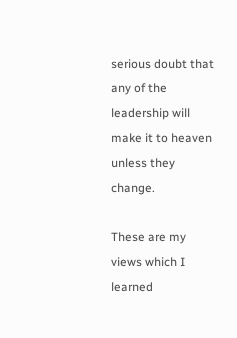serious doubt that any of the leadership will make it to heaven unless they change.

These are my views which I learned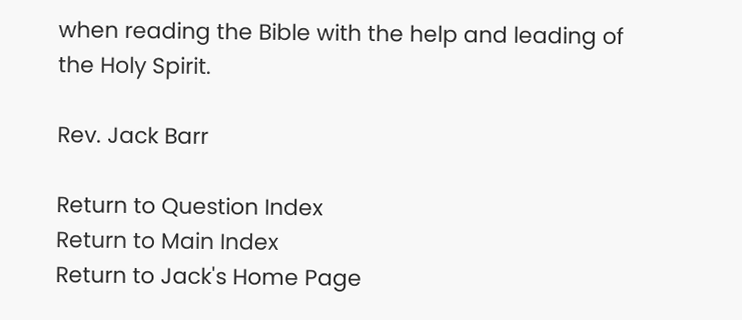when reading the Bible with the help and leading of the Holy Spirit.

Rev. Jack Barr

Return to Question Index
Return to Main Index
Return to Jack's Home Page